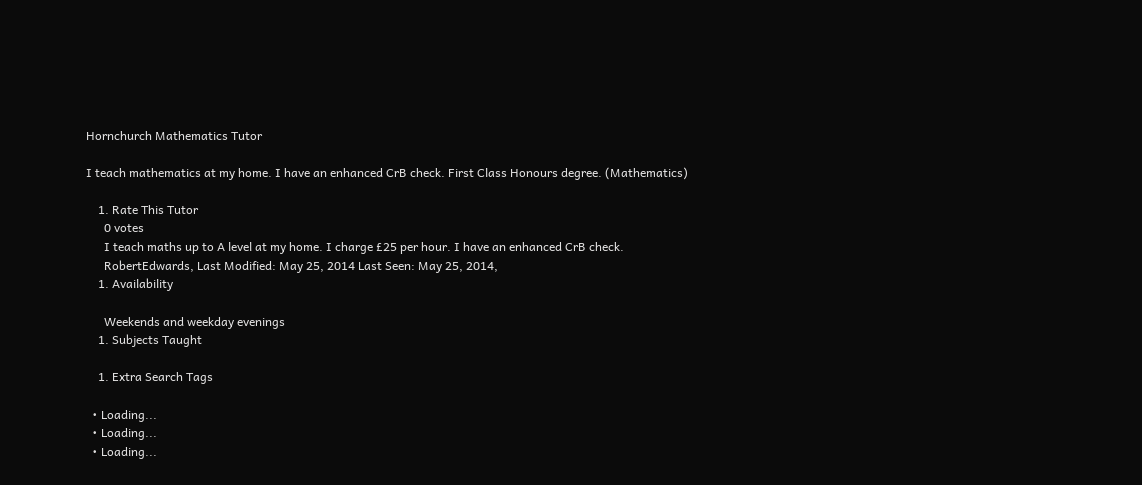Hornchurch Mathematics Tutor

I teach mathematics at my home. I have an enhanced CrB check. First Class Honours degree. (Mathematics)

    1. Rate This Tutor
      0 votes
      I teach maths up to A level at my home. I charge £25 per hour. I have an enhanced CrB check.
      RobertEdwards, Last Modified: May 25, 2014 Last Seen: May 25, 2014,
    1. Availability

      Weekends and weekday evenings
    1. Subjects Taught

    1. Extra Search Tags

  • Loading...
  • Loading...
  • Loading...